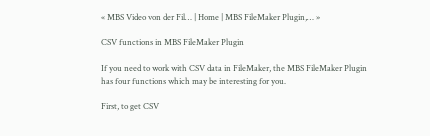« MBS Video von der Fil… | Home | MBS FileMaker Plugin,… »

CSV functions in MBS FileMaker Plugin

If you need to work with CSV data in FileMaker, the MBS FileMaker Plugin has four functions which may be interesting for you.

First, to get CSV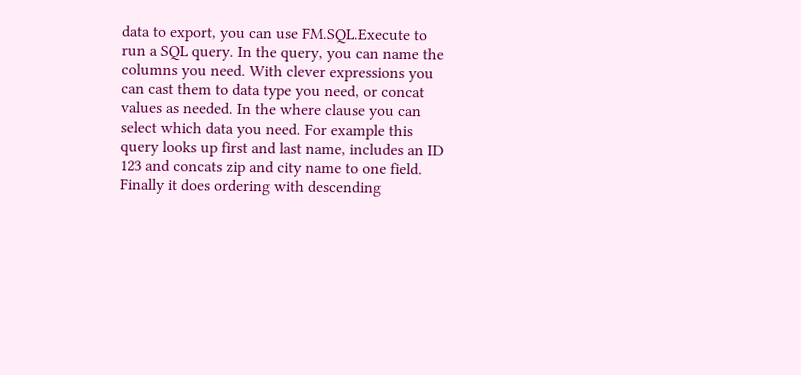data to export, you can use FM.SQL.Execute to run a SQL query. In the query, you can name the columns you need. With clever expressions you can cast them to data type you need, or concat values as needed. In the where clause you can select which data you need. For example this query looks up first and last name, includes an ID 123 and concats zip and city name to one field. Finally it does ordering with descending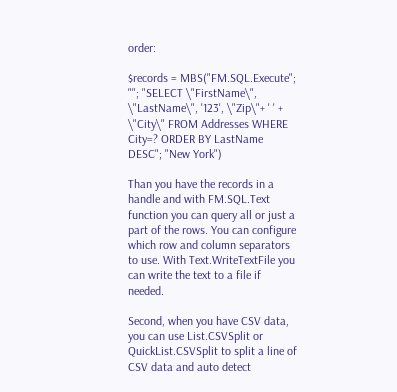order:

$records = MBS("FM.SQL.Execute"; ""; "SELECT \"FirstName\", \"LastName\", '123', \"Zip\"+ ' ' + \"City\" FROM Addresses WHERE City=? ORDER BY LastName DESC"; "New York")

Than you have the records in a handle and with FM.SQL.Text function you can query all or just a part of the rows. You can configure which row and column separators to use. With Text.WriteTextFile you can write the text to a file if needed.

Second, when you have CSV data, you can use List.CSVSplit or QuickList.CSVSplit to split a line of CSV data and auto detect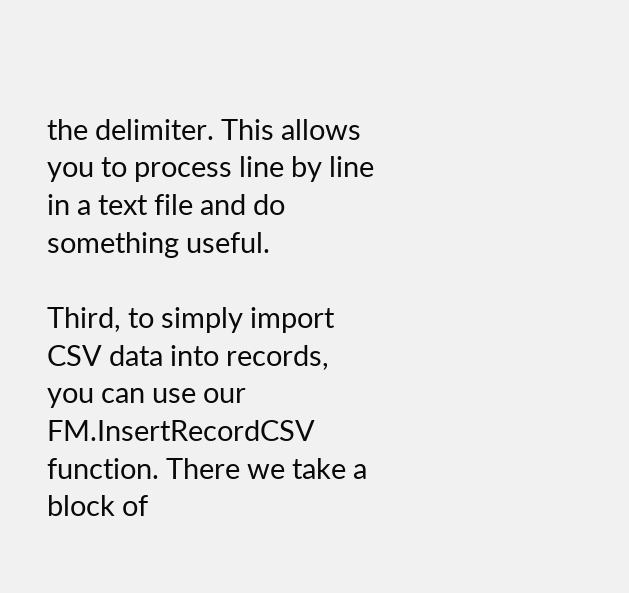the delimiter. This allows you to process line by line in a text file and do something useful.

Third, to simply import CSV data into records, you can use our FM.InsertRecordCSV function. There we take a block of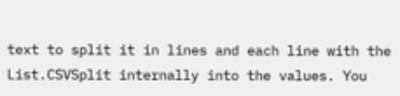text to split it in lines and each line with the List.CSVSplit internally into the values. You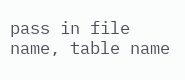pass in file name, table name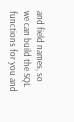and field names, so we can build the SQL functions for you and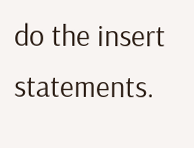do the insert statements.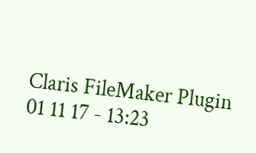Claris FileMaker Plugin
01 11 17 - 13:23